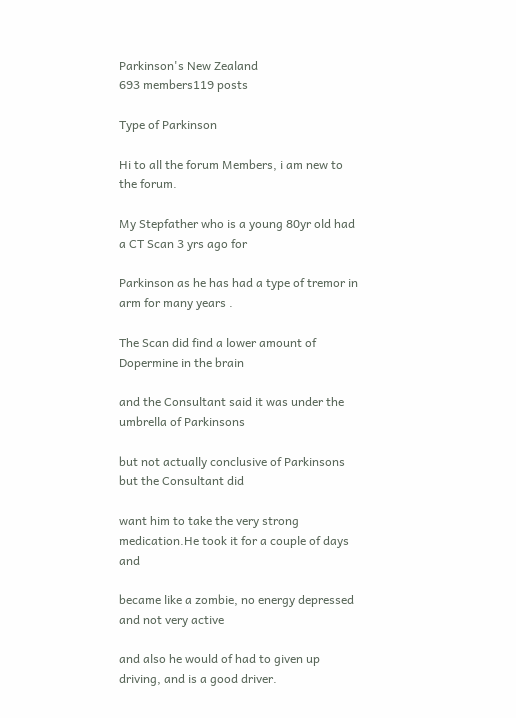Parkinson's New Zealand
693 members119 posts

Type of Parkinson

Hi to all the forum Members, i am new to the forum.

My Stepfather who is a young 80yr old had a CT Scan 3 yrs ago for

Parkinson as he has had a type of tremor in arm for many years .

The Scan did find a lower amount of Dopermine in the brain

and the Consultant said it was under the umbrella of Parkinsons

but not actually conclusive of Parkinsons but the Consultant did

want him to take the very strong medication.He took it for a couple of days and

became like a zombie, no energy depressed and not very active

and also he would of had to given up driving, and is a good driver.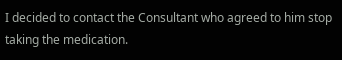I decided to contact the Consultant who agreed to him stop taking the medication.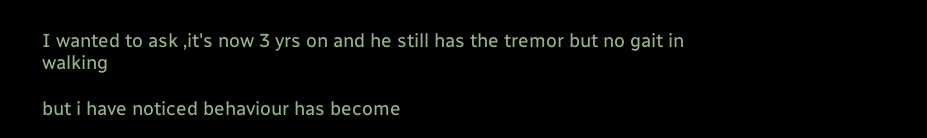I wanted to ask ,it's now 3 yrs on and he still has the tremor but no gait in walking

but i have noticed behaviour has become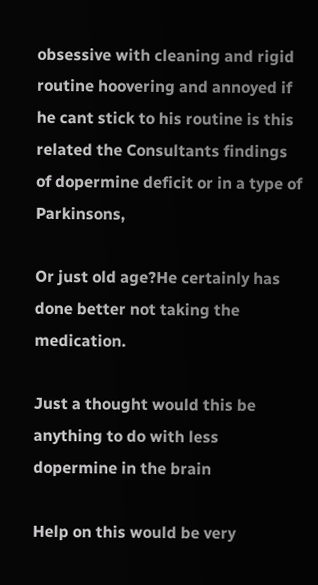obsessive with cleaning and rigid routine hoovering and annoyed if he cant stick to his routine is this related the Consultants findings of dopermine deficit or in a type of Parkinsons,

Or just old age?He certainly has done better not taking the medication.

Just a thought would this be anything to do with less dopermine in the brain

Help on this would be very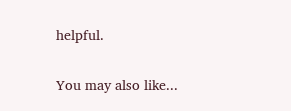helpful.

You may also like...